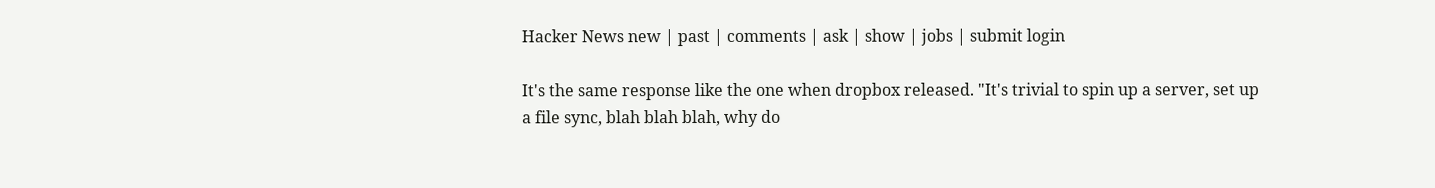Hacker News new | past | comments | ask | show | jobs | submit login

It's the same response like the one when dropbox released. "It's trivial to spin up a server, set up a file sync, blah blah blah, why do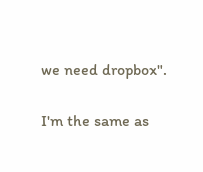we need dropbox".

I'm the same as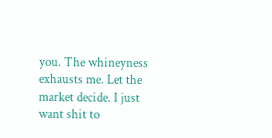you. The whineyness exhausts me. Let the market decide. I just want shit to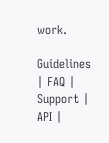work.

Guidelines | FAQ | Support | API |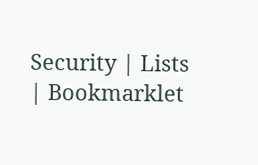Security | Lists | Bookmarklet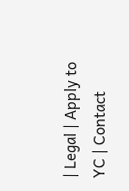| Legal | Apply to YC | Contact